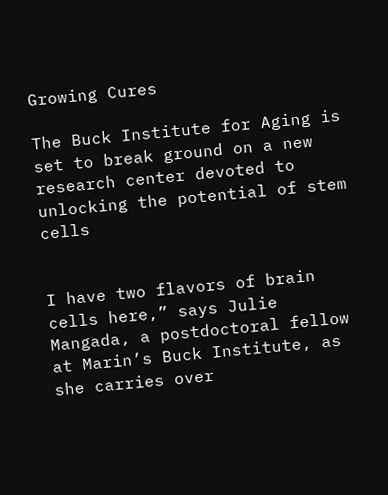Growing Cures

The Buck Institute for Aging is set to break ground on a new research center devoted to unlocking the potential of stem cells


I have two flavors of brain cells here,” says Julie Mangada, a postdoctoral fellow at Marin’s Buck Institute, as she carries over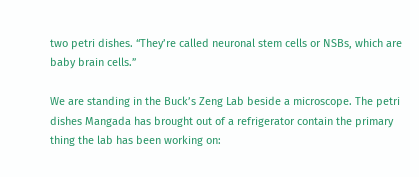two petri dishes. “They’re called neuronal stem cells or NSBs, which are baby brain cells.”

We are standing in the Buck’s Zeng Lab beside a microscope. The petri dishes Mangada has brought out of a refrigerator contain the primary thing the lab has been working on: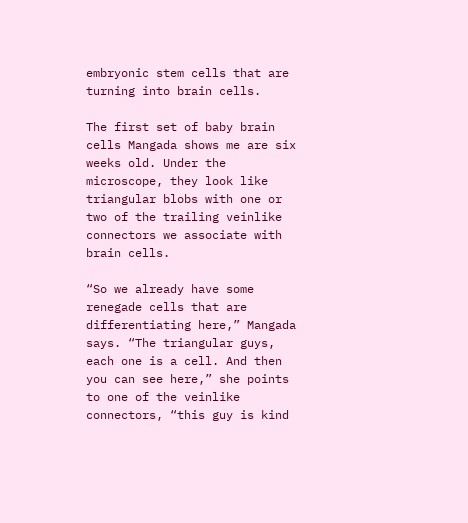embryonic stem cells that are turning into brain cells.

The first set of baby brain cells Mangada shows me are six weeks old. Under the microscope, they look like triangular blobs with one or two of the trailing veinlike connectors we associate with brain cells.

“So we already have some renegade cells that are differentiating here,” Mangada says. “The triangular guys, each one is a cell. And then you can see here,” she points to one of the veinlike connectors, “this guy is kind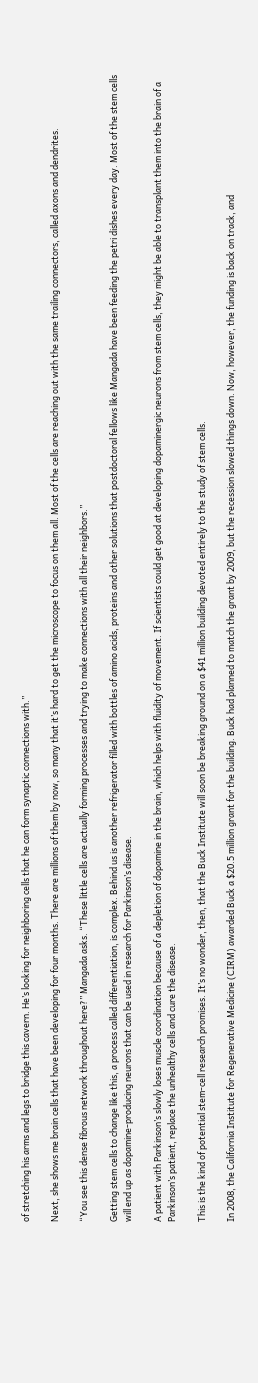of stretching his arms and legs to bridge this cavern. He’s looking for neighboring cells that he can form synaptic connections with.”

Next, she shows me brain cells that have been developing for four months. There are millions of them by now, so many that it’s hard to get the microscope to focus on them all. Most of the cells are reaching out with the same trailing connectors, called axons and dendrites.

“You see this dense fibrous network throughout here?” Mangada asks. “These little cells are actually forming processes and trying to make connections with all their neighbors.”

Getting stem cells to change like this, a process called differentiation, is complex. Behind us is another refrigerator filled with bottles of amino acids, proteins and other solutions that postdoctoral fellows like Mangada have been feeding the petri dishes every day. Most of the stem cells will end up as dopamine-producing neurons that can be used in research for Parkinson’s disease.

A patient with Parkinson’s slowly loses muscle coordination because of a depletion of dopamine in the brain, which helps with fluidity of movement. If scientists could get good at developing dopaminergic neurons from stem cells, they might be able to transplant them into the brain of a Parkinson’s patient, replace the unhealthy cells and cure the disease.

This is the kind of potential stem-cell research promises. It’s no wonder, then, that the Buck Institute will soon be breaking ground on a $41 million building devoted entirely to the study of stem cells.

In 2008, the California Institute for Regenerative Medicine (CIRM) awarded Buck a $20.5 million grant for the building. Buck had planned to match the grant by 2009, but the recession slowed things down. Now, however, the funding is back on track, and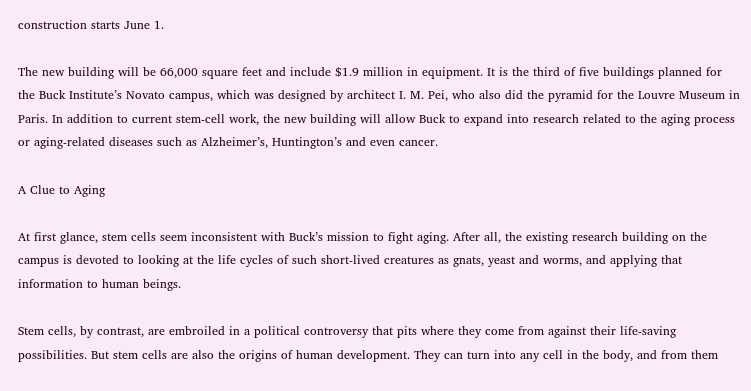construction starts June 1.

The new building will be 66,000 square feet and include $1.9 million in equipment. It is the third of five buildings planned for the Buck Institute’s Novato campus, which was designed by architect I. M. Pei, who also did the pyramid for the Louvre Museum in Paris. In addition to current stem-cell work, the new building will allow Buck to expand into research related to the aging process or aging-related diseases such as Alzheimer’s, Huntington’s and even cancer.

A Clue to Aging

At first glance, stem cells seem inconsistent with Buck’s mission to fight aging. After all, the existing research building on the campus is devoted to looking at the life cycles of such short-lived creatures as gnats, yeast and worms, and applying that information to human beings.

Stem cells, by contrast, are embroiled in a political controversy that pits where they come from against their life-saving possibilities. But stem cells are also the origins of human development. They can turn into any cell in the body, and from them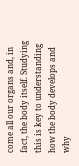come all our organs and, in fact, the body itself. Studying this is key to understanding how the body develops and why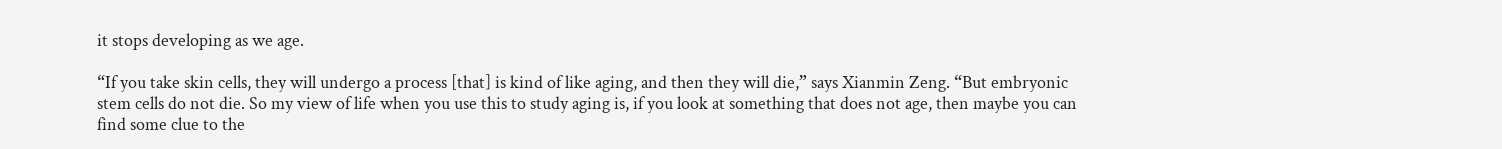it stops developing as we age.

“If you take skin cells, they will undergo a process [that] is kind of like aging, and then they will die,” says Xianmin Zeng. “But embryonic stem cells do not die. So my view of life when you use this to study aging is, if you look at something that does not age, then maybe you can find some clue to the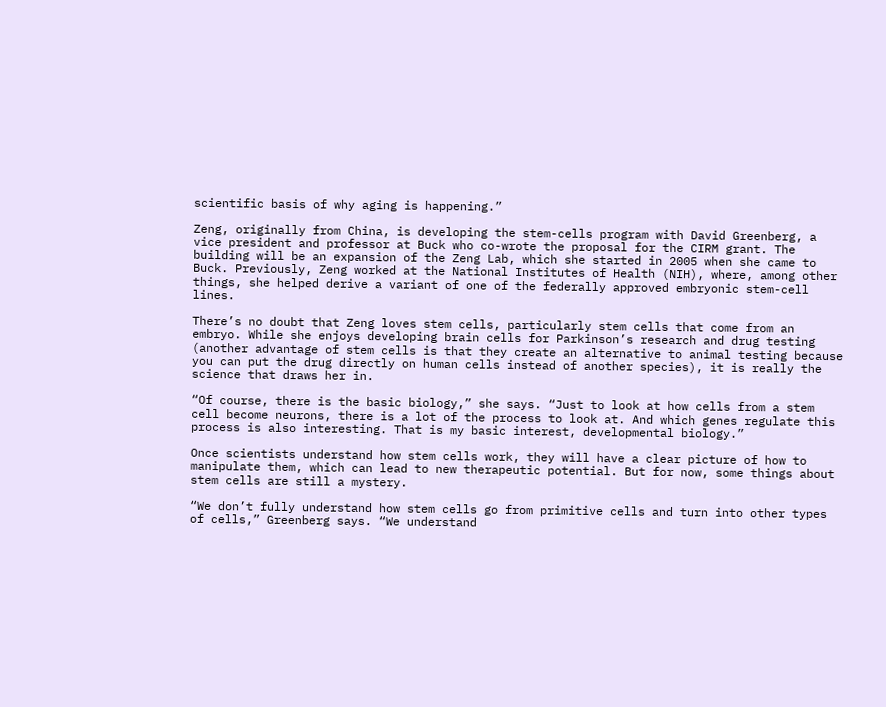scientific basis of why aging is happening.”

Zeng, originally from China, is developing the stem-cells program with David Greenberg, a vice president and professor at Buck who co-wrote the proposal for the CIRM grant. The building will be an expansion of the Zeng Lab, which she started in 2005 when she came to Buck. Previously, Zeng worked at the National Institutes of Health (NIH), where, among other things, she helped derive a variant of one of the federally approved embryonic stem-cell lines.

There’s no doubt that Zeng loves stem cells, particularly stem cells that come from an embryo. While she enjoys developing brain cells for Parkinson’s research and drug testing (another advantage of stem cells is that they create an alternative to animal testing because you can put the drug directly on human cells instead of another species), it is really the science that draws her in.

“Of course, there is the basic biology,” she says. “Just to look at how cells from a stem cell become neurons, there is a lot of the process to look at. And which genes regulate this process is also interesting. That is my basic interest, developmental biology.”

Once scientists understand how stem cells work, they will have a clear picture of how to manipulate them, which can lead to new therapeutic potential. But for now, some things about stem cells are still a mystery.

“We don’t fully understand how stem cells go from primitive cells and turn into other types of cells,” Greenberg says. “We understand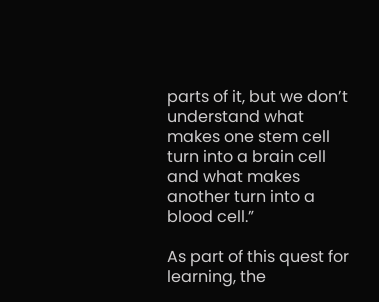parts of it, but we don’t understand what makes one stem cell turn into a brain cell and what makes another turn into a blood cell.”

As part of this quest for learning, the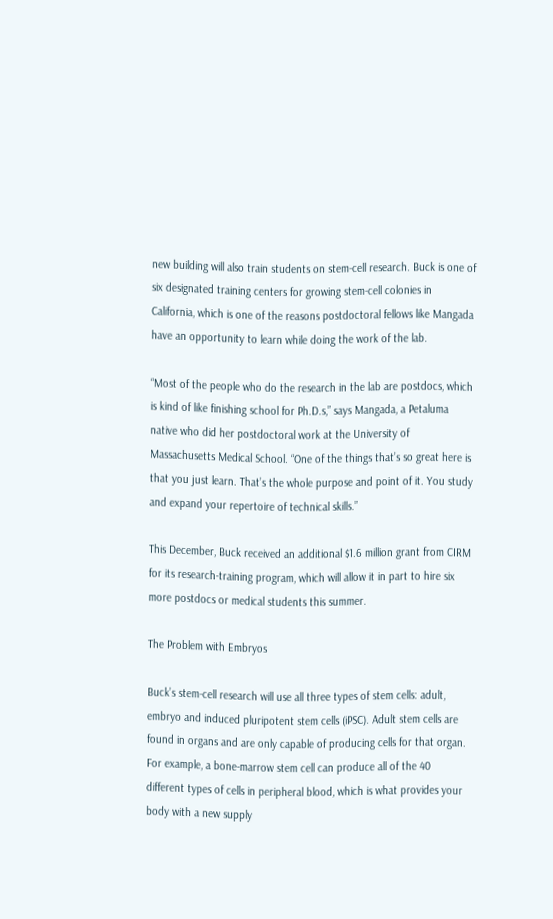new building will also train students on stem-cell research. Buck is one of six designated training centers for growing stem-cell colonies in California, which is one of the reasons postdoctoral fellows like Mangada have an opportunity to learn while doing the work of the lab.

“Most of the people who do the research in the lab are postdocs, which is kind of like finishing school for Ph.D.s,” says Mangada, a Petaluma native who did her postdoctoral work at the University of Massachusetts Medical School. “One of the things that’s so great here is that you just learn. That’s the whole purpose and point of it. You study and expand your repertoire of technical skills.”

This December, Buck received an additional $1.6 million grant from CIRM for its research-training program, which will allow it in part to hire six more postdocs or medical students this summer.

The Problem with Embryos

Buck’s stem-cell research will use all three types of stem cells: adult, embryo and induced pluripotent stem cells (iPSC). Adult stem cells are found in organs and are only capable of producing cells for that organ. For example, a bone-marrow stem cell can produce all of the 40 different types of cells in peripheral blood, which is what provides your body with a new supply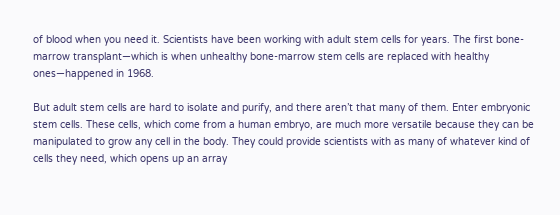of blood when you need it. Scientists have been working with adult stem cells for years. The first bone-marrow transplant—which is when unhealthy bone-marrow stem cells are replaced with healthy ones—happened in 1968.

But adult stem cells are hard to isolate and purify, and there aren’t that many of them. Enter embryonic stem cells. These cells, which come from a human embryo, are much more versatile because they can be manipulated to grow any cell in the body. They could provide scientists with as many of whatever kind of cells they need, which opens up an array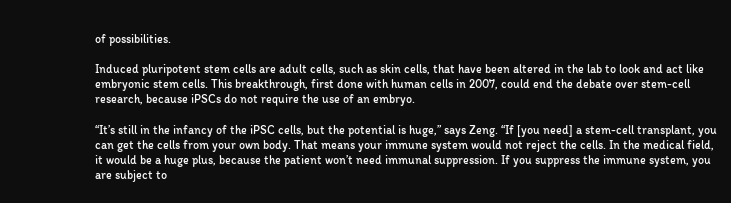of possibilities.

Induced pluripotent stem cells are adult cells, such as skin cells, that have been altered in the lab to look and act like embryonic stem cells. This breakthrough, first done with human cells in 2007, could end the debate over stem-cell research, because iPSCs do not require the use of an embryo.

“It’s still in the infancy of the iPSC cells, but the potential is huge,” says Zeng. “If [you need] a stem-cell transplant, you can get the cells from your own body. That means your immune system would not reject the cells. In the medical field, it would be a huge plus, because the patient won’t need immunal suppression. If you suppress the immune system, you are subject to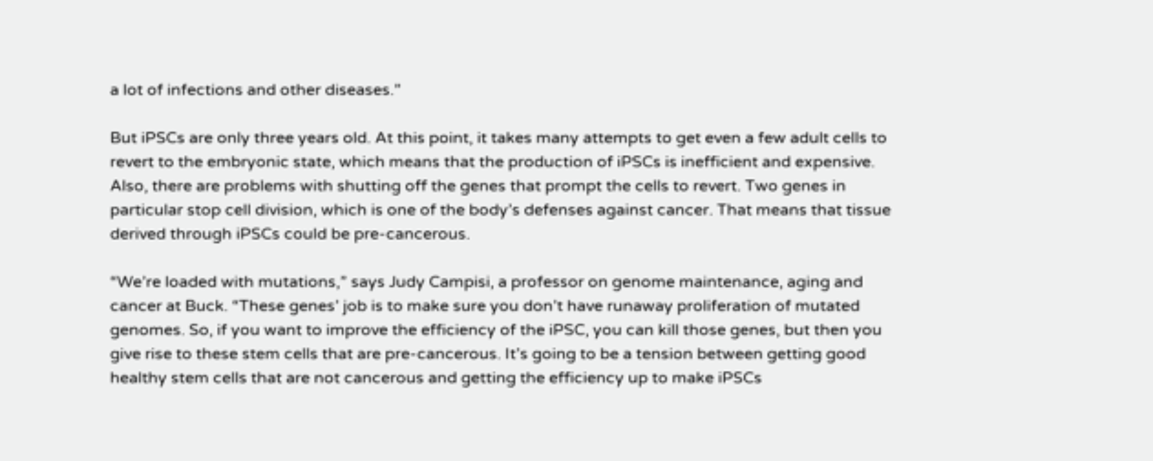a lot of infections and other diseases.”

But iPSCs are only three years old. At this point, it takes many attempts to get even a few adult cells to revert to the embryonic state, which means that the production of iPSCs is inefficient and expensive. Also, there are problems with shutting off the genes that prompt the cells to revert. Two genes in particular stop cell division, which is one of the body’s defenses against cancer. That means that tissue derived through iPSCs could be pre-cancerous.

“We’re loaded with mutations,” says Judy Campisi, a professor on genome maintenance, aging and cancer at Buck. “These genes’ job is to make sure you don’t have runaway proliferation of mutated genomes. So, if you want to improve the efficiency of the iPSC, you can kill those genes, but then you give rise to these stem cells that are pre-cancerous. It’s going to be a tension between getting good healthy stem cells that are not cancerous and getting the efficiency up to make iPSCs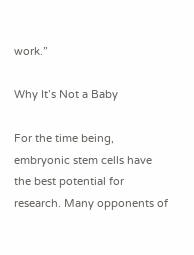work.”

Why It’s Not a Baby

For the time being, embryonic stem cells have the best potential for research. Many opponents of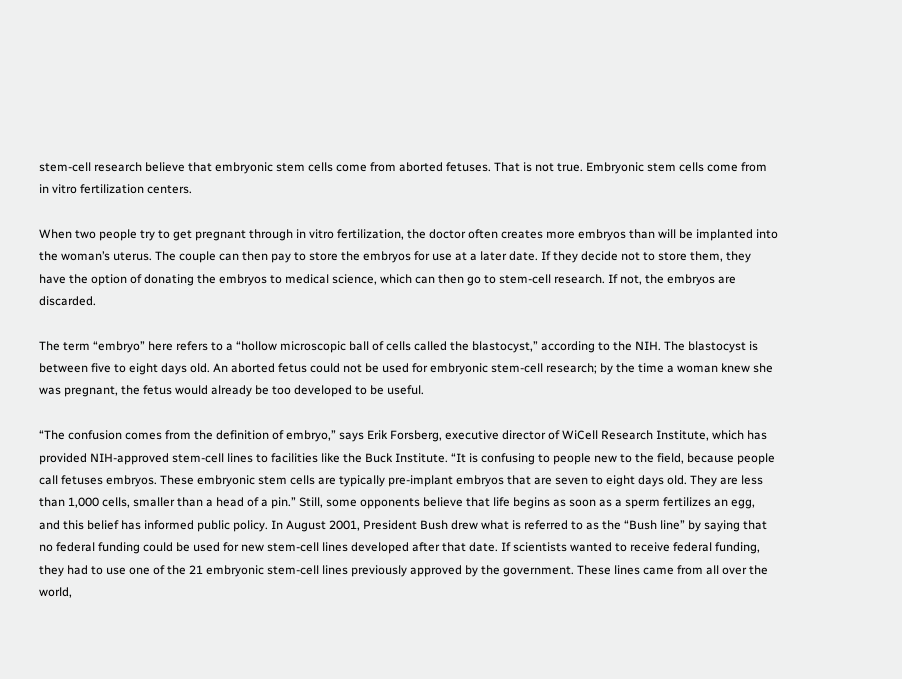stem-cell research believe that embryonic stem cells come from aborted fetuses. That is not true. Embryonic stem cells come from in vitro fertilization centers.

When two people try to get pregnant through in vitro fertilization, the doctor often creates more embryos than will be implanted into the woman’s uterus. The couple can then pay to store the embryos for use at a later date. If they decide not to store them, they have the option of donating the embryos to medical science, which can then go to stem-cell research. If not, the embryos are discarded.

The term “embryo” here refers to a “hollow microscopic ball of cells called the blastocyst,” according to the NIH. The blastocyst is between five to eight days old. An aborted fetus could not be used for embryonic stem-cell research; by the time a woman knew she was pregnant, the fetus would already be too developed to be useful.

“The confusion comes from the definition of embryo,” says Erik Forsberg, executive director of WiCell Research Institute, which has provided NIH-approved stem-cell lines to facilities like the Buck Institute. “It is confusing to people new to the field, because people call fetuses embryos. These embryonic stem cells are typically pre-implant embryos that are seven to eight days old. They are less than 1,000 cells, smaller than a head of a pin.” Still, some opponents believe that life begins as soon as a sperm fertilizes an egg, and this belief has informed public policy. In August 2001, President Bush drew what is referred to as the “Bush line” by saying that no federal funding could be used for new stem-cell lines developed after that date. If scientists wanted to receive federal funding, they had to use one of the 21 embryonic stem-cell lines previously approved by the government. These lines came from all over the world,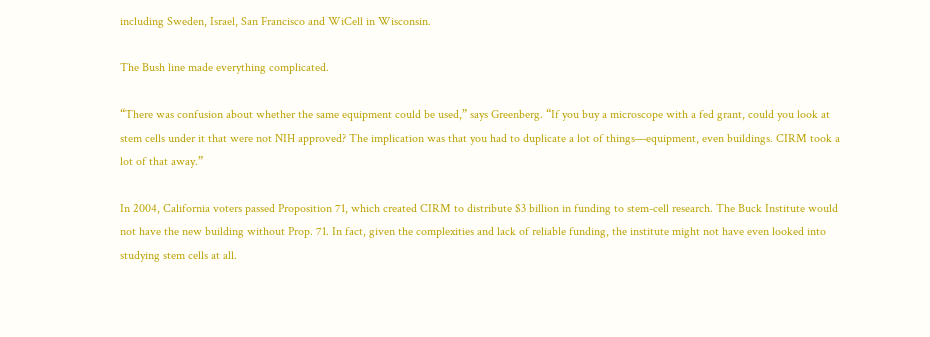including Sweden, Israel, San Francisco and WiCell in Wisconsin.

The Bush line made everything complicated.

“There was confusion about whether the same equipment could be used,” says Greenberg. “If you buy a microscope with a fed grant, could you look at stem cells under it that were not NIH approved? The implication was that you had to duplicate a lot of things—equipment, even buildings. CIRM took a lot of that away.”

In 2004, California voters passed Proposition 71, which created CIRM to distribute $3 billion in funding to stem-cell research. The Buck Institute would not have the new building without Prop. 71. In fact, given the complexities and lack of reliable funding, the institute might not have even looked into studying stem cells at all.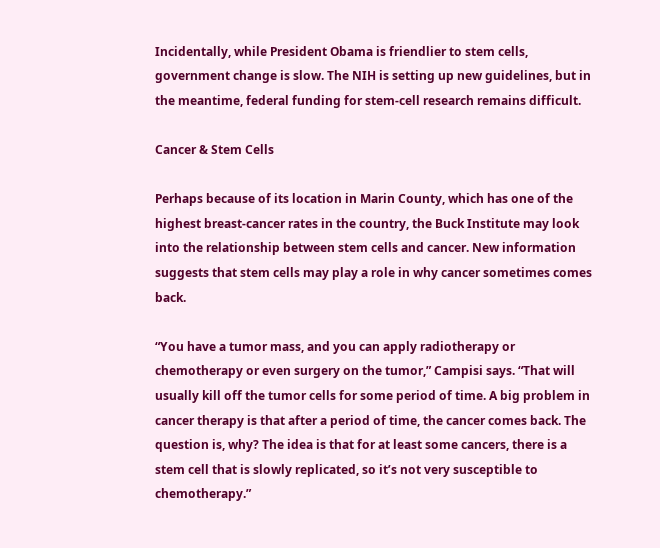Incidentally, while President Obama is friendlier to stem cells, government change is slow. The NIH is setting up new guidelines, but in the meantime, federal funding for stem-cell research remains difficult.

Cancer & Stem Cells

Perhaps because of its location in Marin County, which has one of the highest breast-cancer rates in the country, the Buck Institute may look into the relationship between stem cells and cancer. New information suggests that stem cells may play a role in why cancer sometimes comes back.

“You have a tumor mass, and you can apply radiotherapy or chemotherapy or even surgery on the tumor,” Campisi says. “That will usually kill off the tumor cells for some period of time. A big problem in cancer therapy is that after a period of time, the cancer comes back. The question is, why? The idea is that for at least some cancers, there is a stem cell that is slowly replicated, so it’s not very susceptible to chemotherapy.”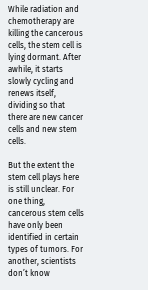While radiation and chemotherapy are killing the cancerous cells, the stem cell is lying dormant. After awhile, it starts slowly cycling and renews itself, dividing so that there are new cancer cells and new stem cells.

But the extent the stem cell plays here is still unclear. For one thing, cancerous stem cells have only been identified in certain types of tumors. For another, scientists don’t know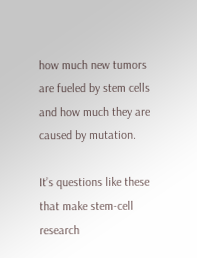how much new tumors are fueled by stem cells and how much they are caused by mutation.

It’s questions like these that make stem-cell research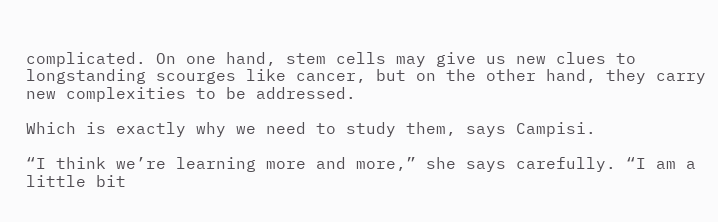complicated. On one hand, stem cells may give us new clues to longstanding scourges like cancer, but on the other hand, they carry new complexities to be addressed.

Which is exactly why we need to study them, says Campisi.

“I think we’re learning more and more,” she says carefully. “I am a little bit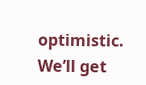optimistic. We’ll get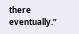there eventually.”